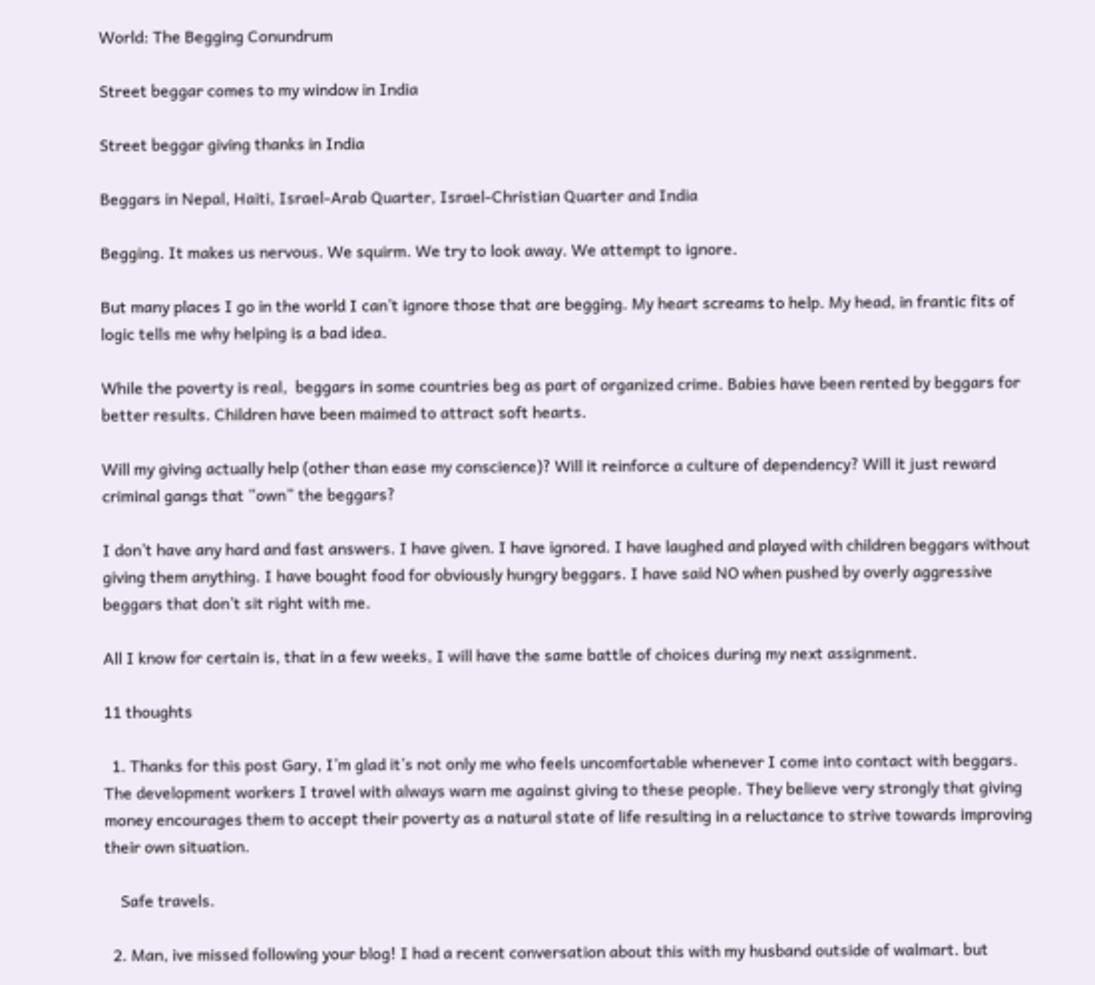World: The Begging Conundrum

Street beggar comes to my window in India

Street beggar giving thanks in India

Beggars in Nepal, Haiti, Israel-Arab Quarter, Israel-Christian Quarter and India

Begging. It makes us nervous. We squirm. We try to look away. We attempt to ignore.

But many places I go in the world I can’t ignore those that are begging. My heart screams to help. My head, in frantic fits of logic tells me why helping is a bad idea.

While the poverty is real,  beggars in some countries beg as part of organized crime. Babies have been rented by beggars for better results. Children have been maimed to attract soft hearts.

Will my giving actually help (other than ease my conscience)? Will it reinforce a culture of dependency? Will it just reward criminal gangs that “own” the beggars?

I don’t have any hard and fast answers. I have given. I have ignored. I have laughed and played with children beggars without giving them anything. I have bought food for obviously hungry beggars. I have said NO when pushed by overly aggressive beggars that don’t sit right with me.

All I know for certain is, that in a few weeks, I will have the same battle of choices during my next assignment.

11 thoughts

  1. Thanks for this post Gary, I’m glad it’s not only me who feels uncomfortable whenever I come into contact with beggars. The development workers I travel with always warn me against giving to these people. They believe very strongly that giving money encourages them to accept their poverty as a natural state of life resulting in a reluctance to strive towards improving their own situation.

    Safe travels.

  2. Man, ive missed following your blog! I had a recent conversation about this with my husband outside of walmart. but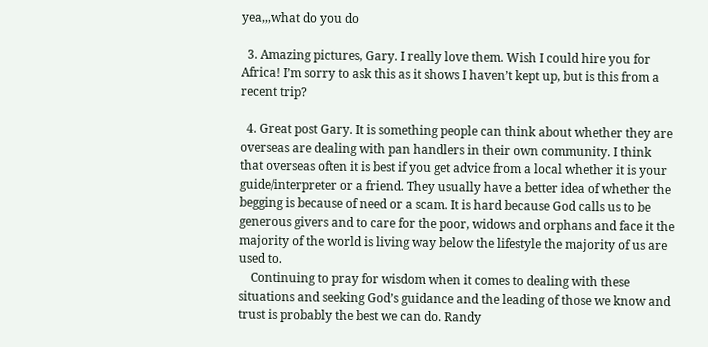yea,,,what do you do

  3. Amazing pictures, Gary. I really love them. Wish I could hire you for Africa! I’m sorry to ask this as it shows I haven’t kept up, but is this from a recent trip?

  4. Great post Gary. It is something people can think about whether they are overseas are dealing with pan handlers in their own community. I think that overseas often it is best if you get advice from a local whether it is your guide/interpreter or a friend. They usually have a better idea of whether the begging is because of need or a scam. It is hard because God calls us to be generous givers and to care for the poor, widows and orphans and face it the majority of the world is living way below the lifestyle the majority of us are used to.
    Continuing to pray for wisdom when it comes to dealing with these situations and seeking God’s guidance and the leading of those we know and trust is probably the best we can do. Randy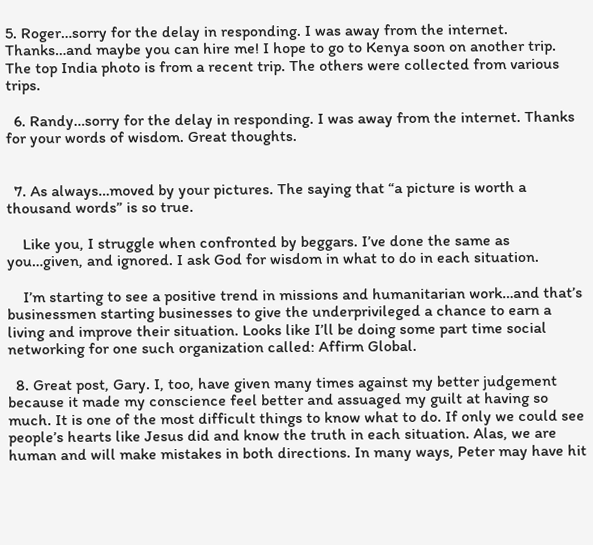5. Roger…sorry for the delay in responding. I was away from the internet. Thanks…and maybe you can hire me! I hope to go to Kenya soon on another trip. The top India photo is from a recent trip. The others were collected from various trips.

  6. Randy…sorry for the delay in responding. I was away from the internet. Thanks for your words of wisdom. Great thoughts.


  7. As always…moved by your pictures. The saying that “a picture is worth a thousand words” is so true.

    Like you, I struggle when confronted by beggars. I’ve done the same as you…given, and ignored. I ask God for wisdom in what to do in each situation.

    I’m starting to see a positive trend in missions and humanitarian work…and that’s businessmen starting businesses to give the underprivileged a chance to earn a living and improve their situation. Looks like I’ll be doing some part time social networking for one such organization called: Affirm Global.

  8. Great post, Gary. I, too, have given many times against my better judgement because it made my conscience feel better and assuaged my guilt at having so much. It is one of the most difficult things to know what to do. If only we could see people’s hearts like Jesus did and know the truth in each situation. Alas, we are human and will make mistakes in both directions. In many ways, Peter may have hit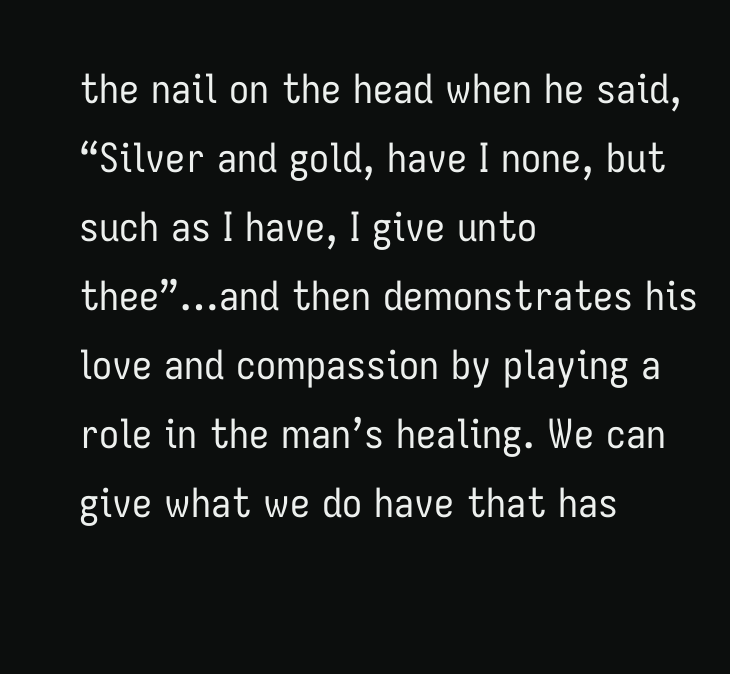the nail on the head when he said, “Silver and gold, have I none, but such as I have, I give unto thee”…and then demonstrates his love and compassion by playing a role in the man’s healing. We can give what we do have that has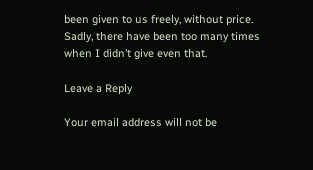been given to us freely, without price. Sadly, there have been too many times when I didn’t give even that.

Leave a Reply

Your email address will not be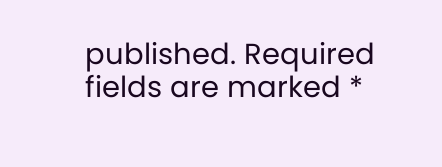published. Required fields are marked *